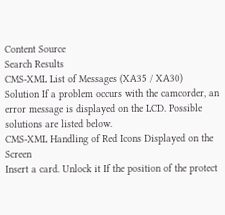Content Source
Search Results
CMS-XML List of Messages (XA35 / XA30)
Solution If a problem occurs with the camcorder, an error message is displayed on the LCD. Possible solutions are listed below.
CMS-XML Handling of Red Icons Displayed on the Screen
Insert a card. Unlock it If the position of the protect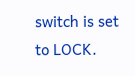switch is set to LOCK.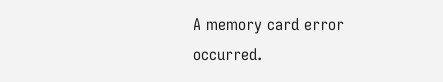A memory card error occurred.